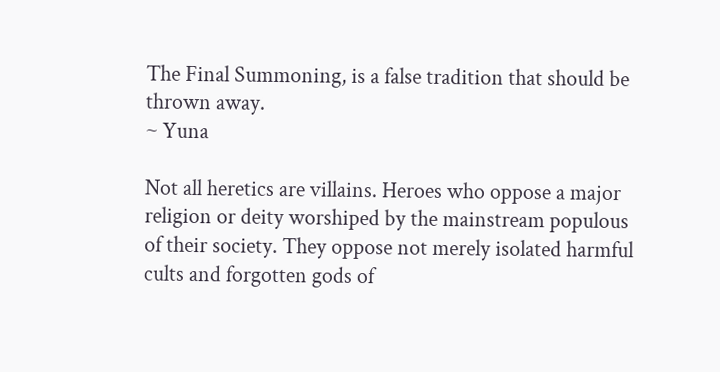The Final Summoning, is a false tradition that should be thrown away.
~ Yuna

Not all heretics are villains. Heroes who oppose a major religion or deity worshiped by the mainstream populous of their society. They oppose not merely isolated harmful cults and forgotten gods of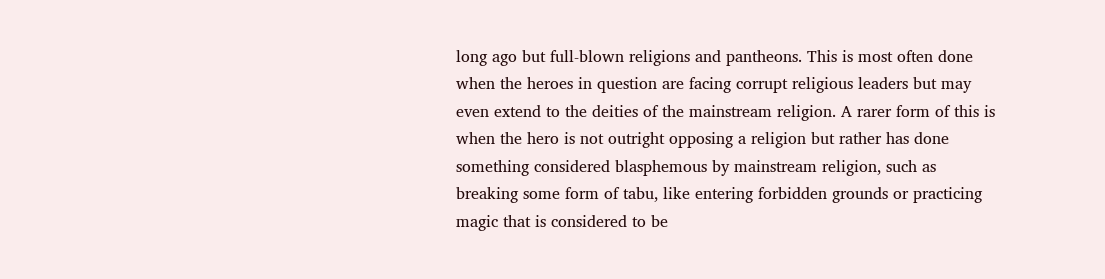long ago but full-blown religions and pantheons. This is most often done when the heroes in question are facing corrupt religious leaders but may even extend to the deities of the mainstream religion. A rarer form of this is when the hero is not outright opposing a religion but rather has done something considered blasphemous by mainstream religion, such as breaking some form of tabu, like entering forbidden grounds or practicing magic that is considered to be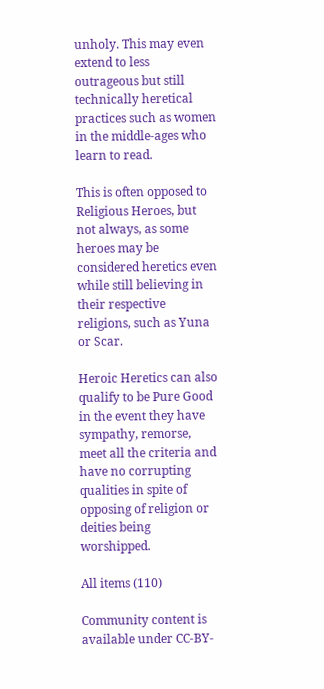unholy. This may even extend to less outrageous but still technically heretical practices such as women in the middle-ages who learn to read.

This is often opposed to Religious Heroes, but not always, as some heroes may be considered heretics even while still believing in their respective religions, such as Yuna or Scar.

Heroic Heretics can also qualify to be Pure Good in the event they have sympathy, remorse, meet all the criteria and have no corrupting qualities in spite of opposing of religion or deities being worshipped.

All items (110)

Community content is available under CC-BY-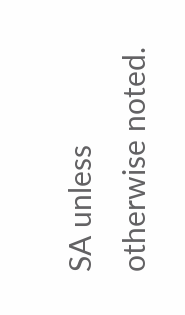SA unless otherwise noted.